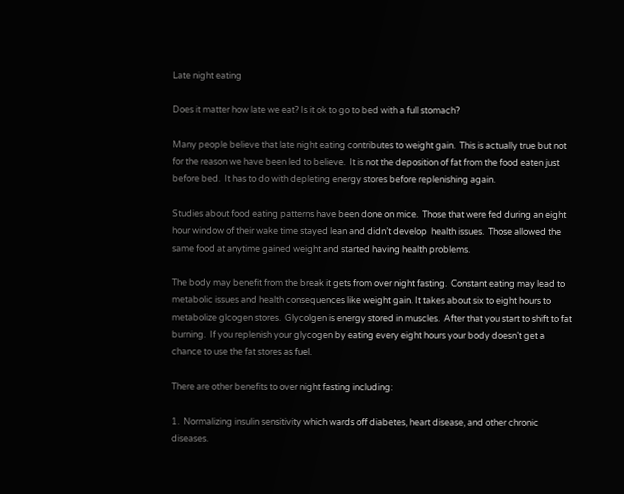Late night eating

Does it matter how late we eat? Is it ok to go to bed with a full stomach?

Many people believe that late night eating contributes to weight gain.  This is actually true but not for the reason we have been led to believe.  It is not the deposition of fat from the food eaten just before bed.  It has to do with depleting energy stores before replenishing again.

Studies about food eating patterns have been done on mice.  Those that were fed during an eight hour window of their wake time stayed lean and didn’t develop  health issues.  Those allowed the same food at anytime gained weight and started having health problems.

The body may benefit from the break it gets from over night fasting.  Constant eating may lead to metabolic issues and health consequences like weight gain. It takes about six to eight hours to metabolize glcogen stores.  Glycolgen is energy stored in muscles.  After that you start to shift to fat burning.  If you replenish your glycogen by eating every eight hours your body doesn’t get a chance to use the fat stores as fuel.

There are other benefits to over night fasting including:

1.  Normalizing insulin sensitivity which wards off diabetes, heart disease, and other chronic diseases.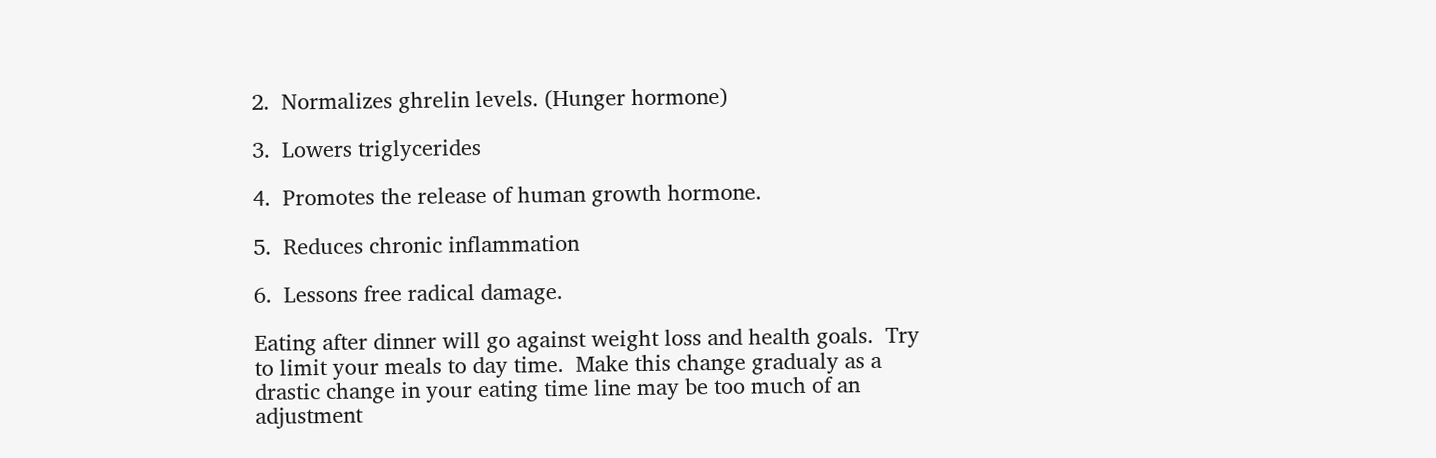2.  Normalizes ghrelin levels. (Hunger hormone)

3.  Lowers triglycerides

4.  Promotes the release of human growth hormone.

5.  Reduces chronic inflammation

6.  Lessons free radical damage.

Eating after dinner will go against weight loss and health goals.  Try to limit your meals to day time.  Make this change gradualy as a drastic change in your eating time line may be too much of an adjustment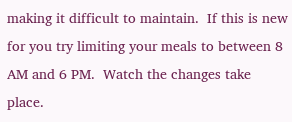making it difficult to maintain.  If this is new for you try limiting your meals to between 8 AM and 6 PM.  Watch the changes take place.